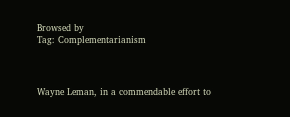Browsed by
Tag: Complementarianism



Wayne Leman, in a commendable effort to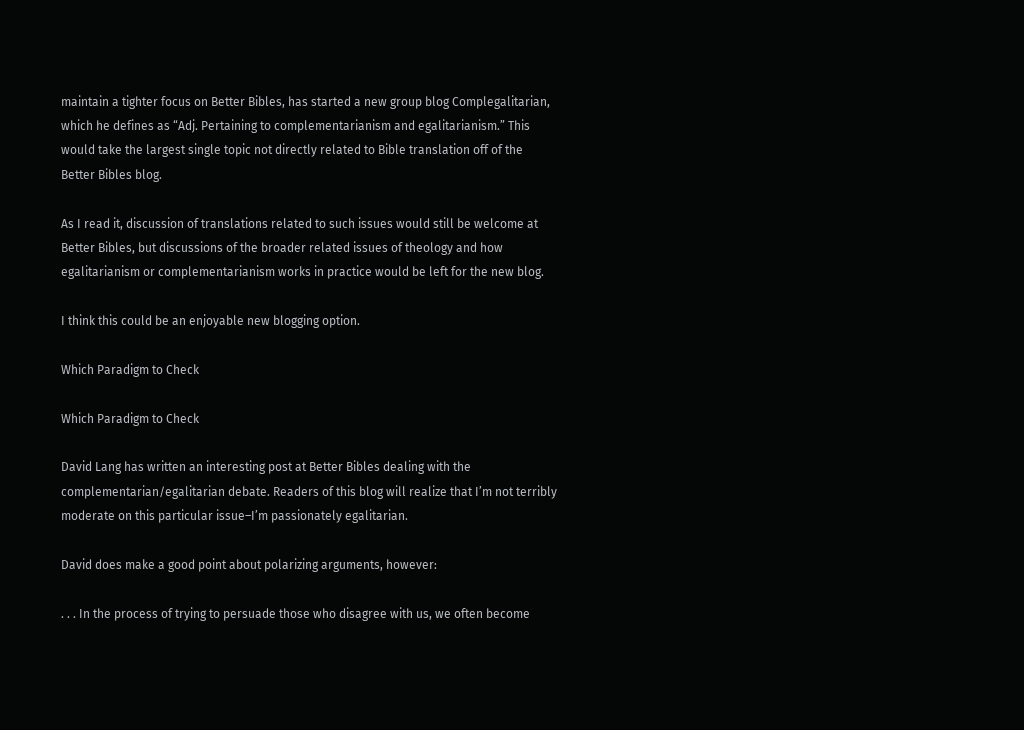maintain a tighter focus on Better Bibles, has started a new group blog Complegalitarian, which he defines as “Adj. Pertaining to complementarianism and egalitarianism.” This would take the largest single topic not directly related to Bible translation off of the Better Bibles blog.

As I read it, discussion of translations related to such issues would still be welcome at Better Bibles, but discussions of the broader related issues of theology and how egalitarianism or complementarianism works in practice would be left for the new blog.

I think this could be an enjoyable new blogging option.

Which Paradigm to Check

Which Paradigm to Check

David Lang has written an interesting post at Better Bibles dealing with the complementarian/egalitarian debate. Readers of this blog will realize that I’m not terribly moderate on this particular issue–I’m passionately egalitarian.

David does make a good point about polarizing arguments, however:

. . . In the process of trying to persuade those who disagree with us, we often become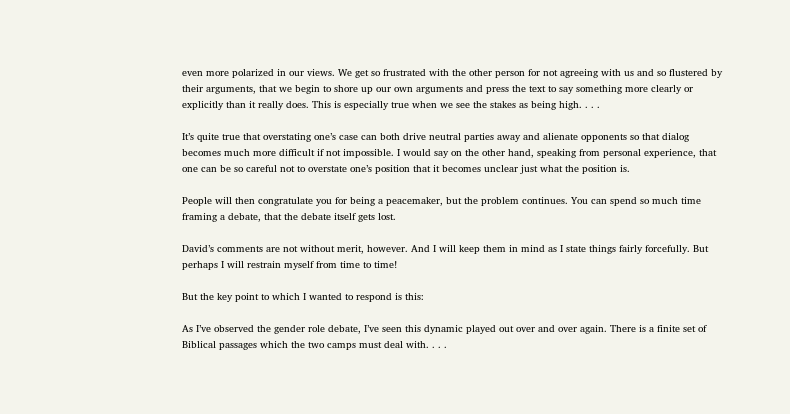even more polarized in our views. We get so frustrated with the other person for not agreeing with us and so flustered by their arguments, that we begin to shore up our own arguments and press the text to say something more clearly or explicitly than it really does. This is especially true when we see the stakes as being high. . . .

It’s quite true that overstating one’s case can both drive neutral parties away and alienate opponents so that dialog becomes much more difficult if not impossible. I would say on the other hand, speaking from personal experience, that one can be so careful not to overstate one’s position that it becomes unclear just what the position is.

People will then congratulate you for being a peacemaker, but the problem continues. You can spend so much time framing a debate, that the debate itself gets lost.

David’s comments are not without merit, however. And I will keep them in mind as I state things fairly forcefully. But perhaps I will restrain myself from time to time!

But the key point to which I wanted to respond is this:

As I’ve observed the gender role debate, I’ve seen this dynamic played out over and over again. There is a finite set of Biblical passages which the two camps must deal with. . . .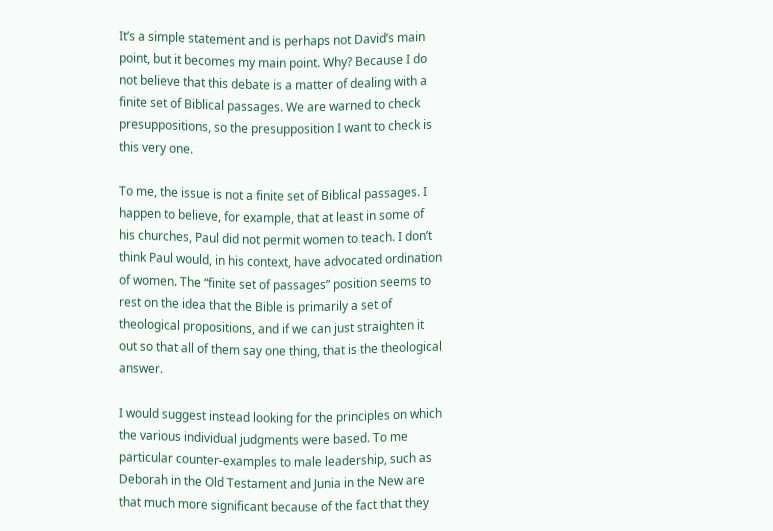It’s a simple statement and is perhaps not David’s main point, but it becomes my main point. Why? Because I do not believe that this debate is a matter of dealing with a finite set of Biblical passages. We are warned to check presuppositions, so the presupposition I want to check is this very one.

To me, the issue is not a finite set of Biblical passages. I happen to believe, for example, that at least in some of his churches, Paul did not permit women to teach. I don’t think Paul would, in his context, have advocated ordination of women. The “finite set of passages” position seems to rest on the idea that the Bible is primarily a set of theological propositions, and if we can just straighten it out so that all of them say one thing, that is the theological answer.

I would suggest instead looking for the principles on which the various individual judgments were based. To me particular counter-examples to male leadership, such as Deborah in the Old Testament and Junia in the New are that much more significant because of the fact that they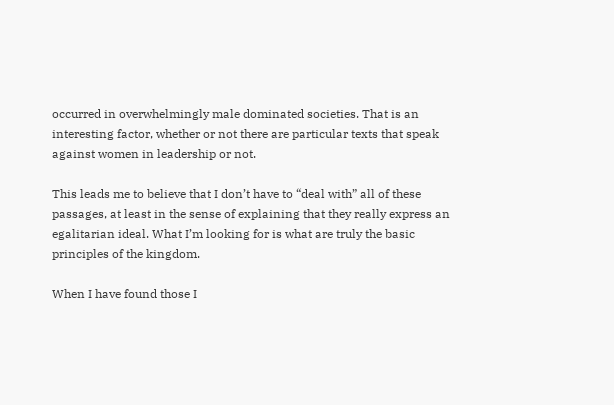occurred in overwhelmingly male dominated societies. That is an interesting factor, whether or not there are particular texts that speak against women in leadership or not.

This leads me to believe that I don’t have to “deal with” all of these passages, at least in the sense of explaining that they really express an egalitarian ideal. What I’m looking for is what are truly the basic principles of the kingdom.

When I have found those I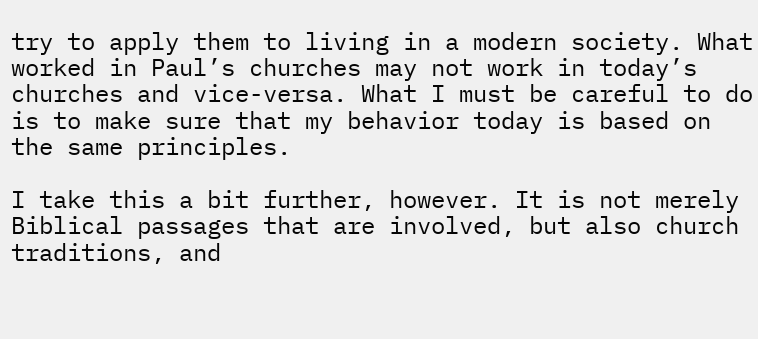try to apply them to living in a modern society. What worked in Paul’s churches may not work in today’s churches and vice-versa. What I must be careful to do is to make sure that my behavior today is based on the same principles.

I take this a bit further, however. It is not merely Biblical passages that are involved, but also church traditions, and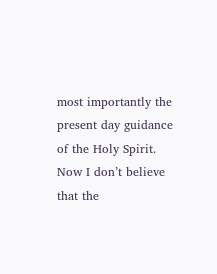most importantly the present day guidance of the Holy Spirit. Now I don’t believe that the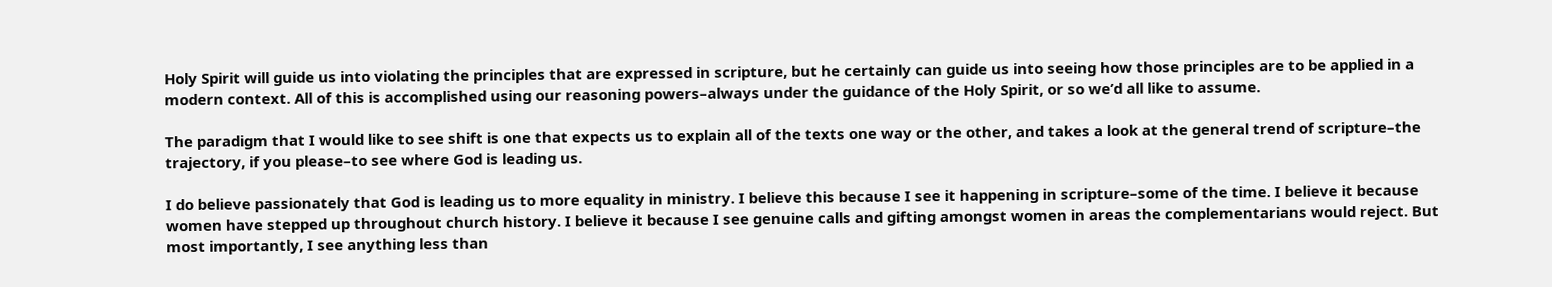Holy Spirit will guide us into violating the principles that are expressed in scripture, but he certainly can guide us into seeing how those principles are to be applied in a modern context. All of this is accomplished using our reasoning powers–always under the guidance of the Holy Spirit, or so we’d all like to assume.

The paradigm that I would like to see shift is one that expects us to explain all of the texts one way or the other, and takes a look at the general trend of scripture–the trajectory, if you please–to see where God is leading us.

I do believe passionately that God is leading us to more equality in ministry. I believe this because I see it happening in scripture–some of the time. I believe it because women have stepped up throughout church history. I believe it because I see genuine calls and gifting amongst women in areas the complementarians would reject. But most importantly, I see anything less than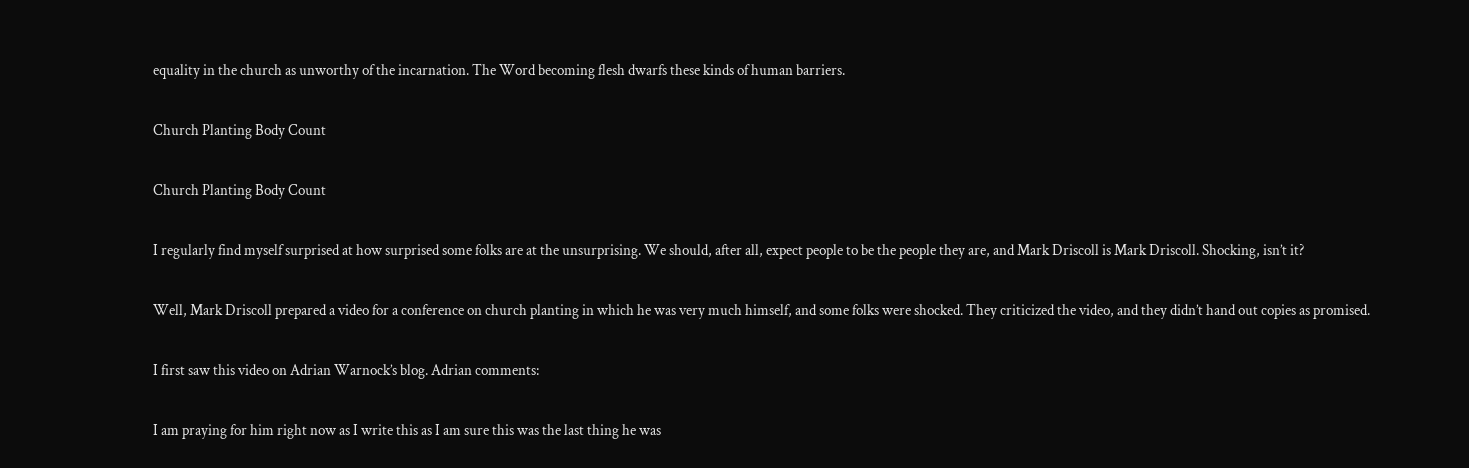equality in the church as unworthy of the incarnation. The Word becoming flesh dwarfs these kinds of human barriers.

Church Planting Body Count

Church Planting Body Count

I regularly find myself surprised at how surprised some folks are at the unsurprising. We should, after all, expect people to be the people they are, and Mark Driscoll is Mark Driscoll. Shocking, isn’t it?

Well, Mark Driscoll prepared a video for a conference on church planting in which he was very much himself, and some folks were shocked. They criticized the video, and they didn’t hand out copies as promised.

I first saw this video on Adrian Warnock’s blog. Adrian comments:

I am praying for him right now as I write this as I am sure this was the last thing he was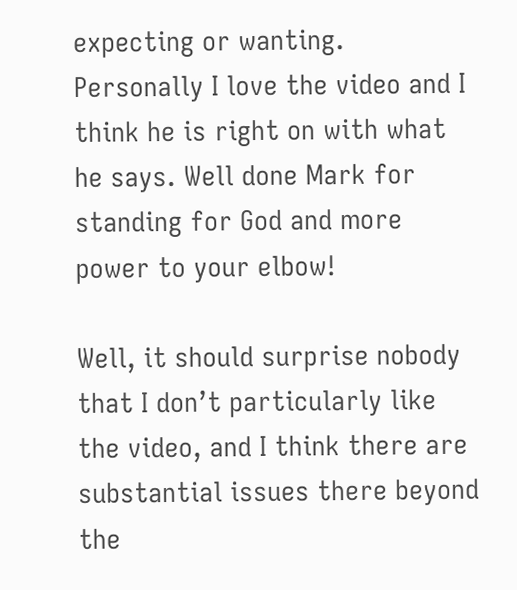expecting or wanting. Personally I love the video and I think he is right on with what he says. Well done Mark for standing for God and more power to your elbow!

Well, it should surprise nobody that I don’t particularly like the video, and I think there are substantial issues there beyond the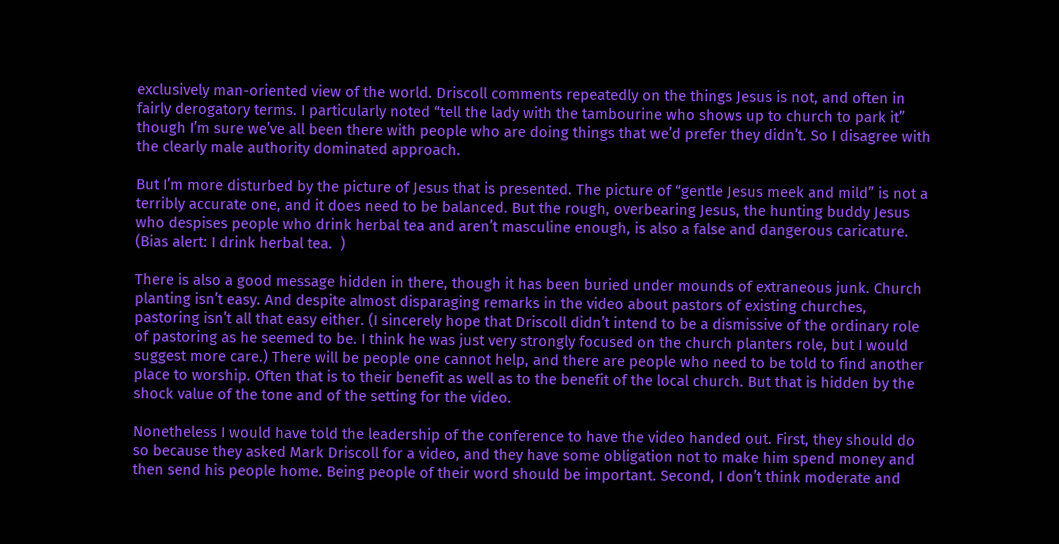exclusively man-oriented view of the world. Driscoll comments repeatedly on the things Jesus is not, and often in fairly derogatory terms. I particularly noted “tell the lady with the tambourine who shows up to church to park it” though I’m sure we’ve all been there with people who are doing things that we’d prefer they didn’t. So I disagree with the clearly male authority dominated approach.

But I’m more disturbed by the picture of Jesus that is presented. The picture of “gentle Jesus meek and mild” is not a terribly accurate one, and it does need to be balanced. But the rough, overbearing Jesus, the hunting buddy Jesus who despises people who drink herbal tea and aren’t masculine enough, is also a false and dangerous caricature. (Bias alert: I drink herbal tea.  )

There is also a good message hidden in there, though it has been buried under mounds of extraneous junk. Church planting isn’t easy. And despite almost disparaging remarks in the video about pastors of existing churches, pastoring isn’t all that easy either. (I sincerely hope that Driscoll didn’t intend to be a dismissive of the ordinary role of pastoring as he seemed to be. I think he was just very strongly focused on the church planters role, but I would suggest more care.) There will be people one cannot help, and there are people who need to be told to find another place to worship. Often that is to their benefit as well as to the benefit of the local church. But that is hidden by the shock value of the tone and of the setting for the video.

Nonetheless I would have told the leadership of the conference to have the video handed out. First, they should do so because they asked Mark Driscoll for a video, and they have some obligation not to make him spend money and then send his people home. Being people of their word should be important. Second, I don’t think moderate and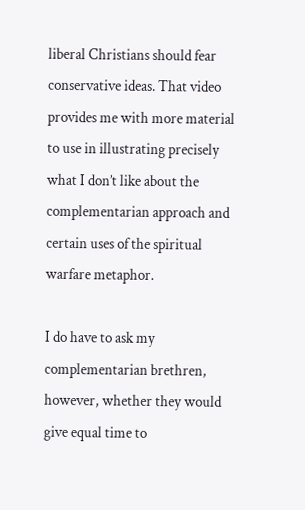liberal Christians should fear conservative ideas. That video provides me with more material to use in illustrating precisely what I don’t like about the complementarian approach and certain uses of the spiritual warfare metaphor.

I do have to ask my complementarian brethren, however, whether they would give equal time to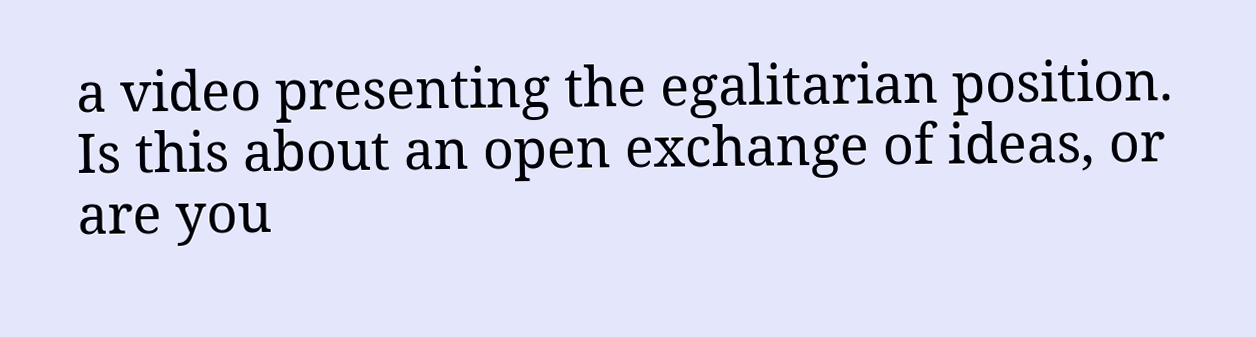a video presenting the egalitarian position. Is this about an open exchange of ideas, or are you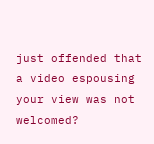just offended that a video espousing your view was not welcomed?